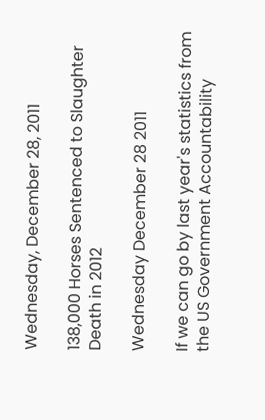Wednesday, December 28, 2011

138,000 Horses Sentenced to Slaughter Death in 2012

Wednesday December 28 2011

If we can go by last year's statistics from the US Government Accountability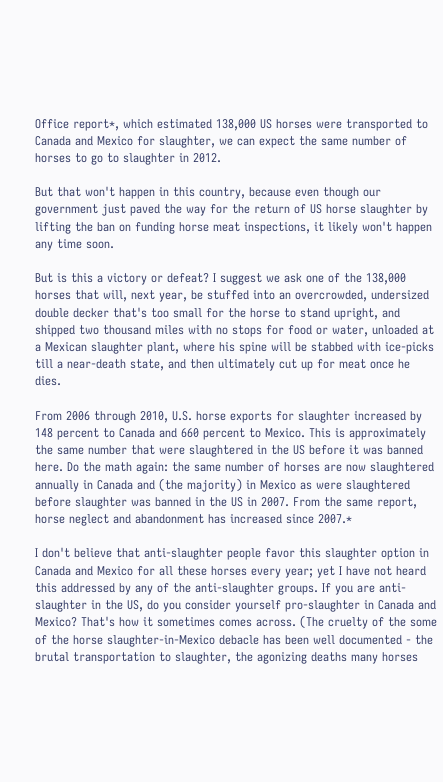Office report*, which estimated 138,000 US horses were transported to Canada and Mexico for slaughter, we can expect the same number of horses to go to slaughter in 2012.

But that won't happen in this country, because even though our government just paved the way for the return of US horse slaughter by lifting the ban on funding horse meat inspections, it likely won't happen any time soon.

But is this a victory or defeat? I suggest we ask one of the 138,000 horses that will, next year, be stuffed into an overcrowded, undersized double decker that's too small for the horse to stand upright, and shipped two thousand miles with no stops for food or water, unloaded at a Mexican slaughter plant, where his spine will be stabbed with ice-picks till a near-death state, and then ultimately cut up for meat once he dies.

From 2006 through 2010, U.S. horse exports for slaughter increased by 148 percent to Canada and 660 percent to Mexico. This is approximately the same number that were slaughtered in the US before it was banned here. Do the math again: the same number of horses are now slaughtered annually in Canada and (the majority) in Mexico as were slaughtered before slaughter was banned in the US in 2007. From the same report, horse neglect and abandonment has increased since 2007.*

I don't believe that anti-slaughter people favor this slaughter option in Canada and Mexico for all these horses every year; yet I have not heard this addressed by any of the anti-slaughter groups. If you are anti-slaughter in the US, do you consider yourself pro-slaughter in Canada and Mexico? That's how it sometimes comes across. (The cruelty of the some of the horse slaughter-in-Mexico debacle has been well documented - the brutal transportation to slaughter, the agonizing deaths many horses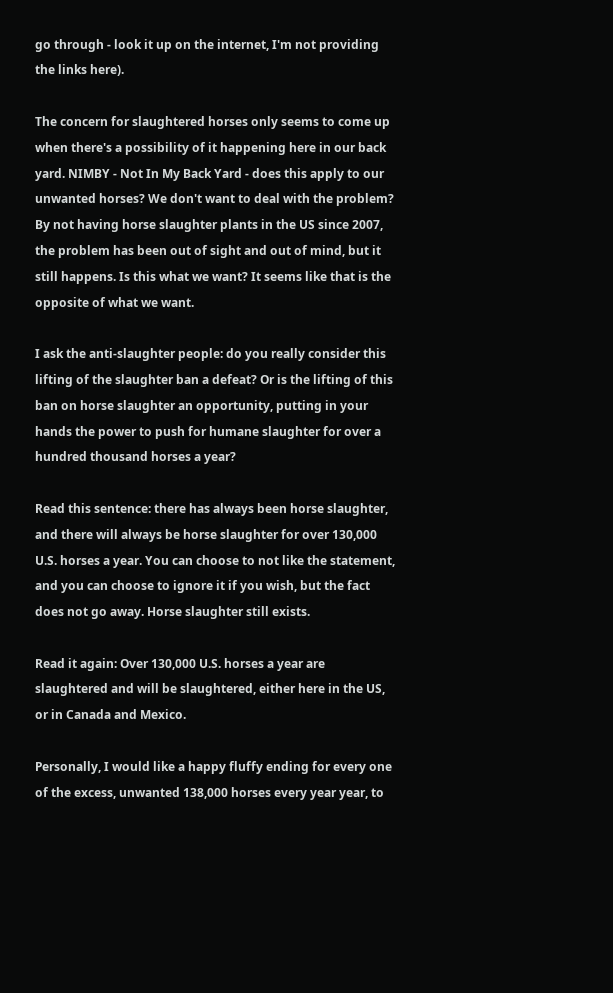go through - look it up on the internet, I'm not providing the links here).

The concern for slaughtered horses only seems to come up when there's a possibility of it happening here in our back yard. NIMBY - Not In My Back Yard - does this apply to our unwanted horses? We don't want to deal with the problem? By not having horse slaughter plants in the US since 2007, the problem has been out of sight and out of mind, but it still happens. Is this what we want? It seems like that is the opposite of what we want.

I ask the anti-slaughter people: do you really consider this lifting of the slaughter ban a defeat? Or is the lifting of this ban on horse slaughter an opportunity, putting in your hands the power to push for humane slaughter for over a hundred thousand horses a year?

Read this sentence: there has always been horse slaughter, and there will always be horse slaughter for over 130,000 U.S. horses a year. You can choose to not like the statement, and you can choose to ignore it if you wish, but the fact does not go away. Horse slaughter still exists.

Read it again: Over 130,000 U.S. horses a year are slaughtered and will be slaughtered, either here in the US, or in Canada and Mexico.

Personally, I would like a happy fluffy ending for every one of the excess, unwanted 138,000 horses every year year, to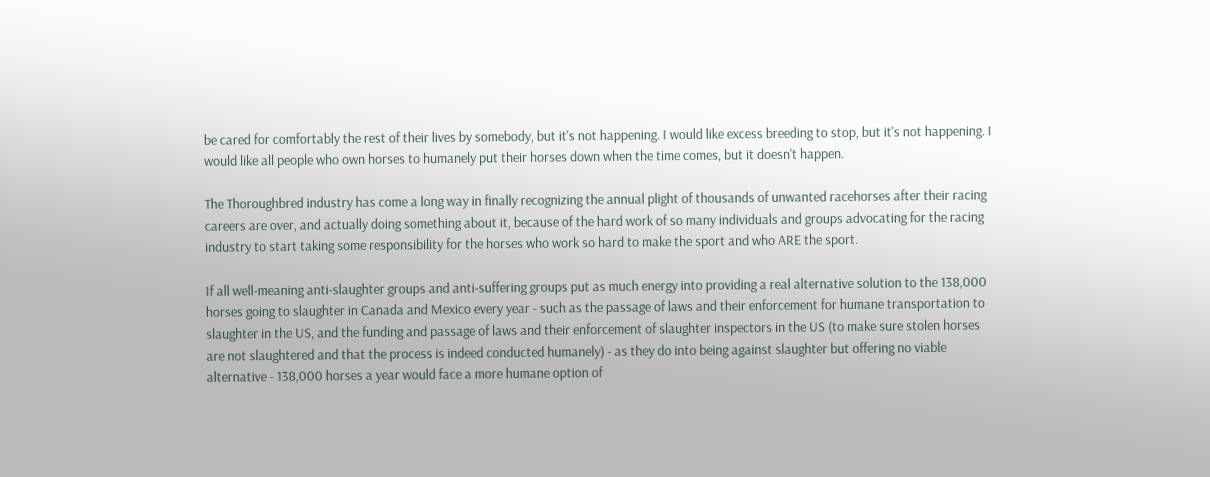be cared for comfortably the rest of their lives by somebody, but it's not happening. I would like excess breeding to stop, but it's not happening. I would like all people who own horses to humanely put their horses down when the time comes, but it doesn't happen.

The Thoroughbred industry has come a long way in finally recognizing the annual plight of thousands of unwanted racehorses after their racing careers are over, and actually doing something about it, because of the hard work of so many individuals and groups advocating for the racing industry to start taking some responsibility for the horses who work so hard to make the sport and who ARE the sport.

If all well-meaning anti-slaughter groups and anti-suffering groups put as much energy into providing a real alternative solution to the 138,000 horses going to slaughter in Canada and Mexico every year - such as the passage of laws and their enforcement for humane transportation to slaughter in the US, and the funding and passage of laws and their enforcement of slaughter inspectors in the US (to make sure stolen horses are not slaughtered and that the process is indeed conducted humanely) - as they do into being against slaughter but offering no viable alternative - 138,000 horses a year would face a more humane option of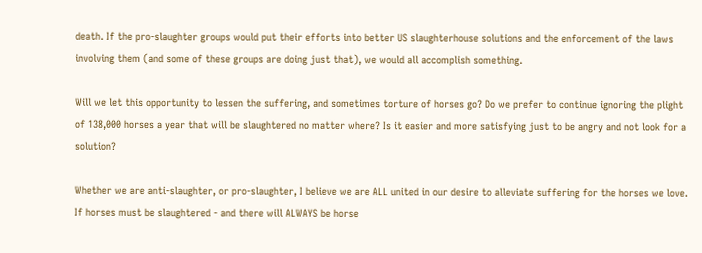death. If the pro-slaughter groups would put their efforts into better US slaughterhouse solutions and the enforcement of the laws involving them (and some of these groups are doing just that), we would all accomplish something.

Will we let this opportunity to lessen the suffering, and sometimes torture of horses go? Do we prefer to continue ignoring the plight of 138,000 horses a year that will be slaughtered no matter where? Is it easier and more satisfying just to be angry and not look for a solution?

Whether we are anti-slaughter, or pro-slaughter, I believe we are ALL united in our desire to alleviate suffering for the horses we love. If horses must be slaughtered - and there will ALWAYS be horse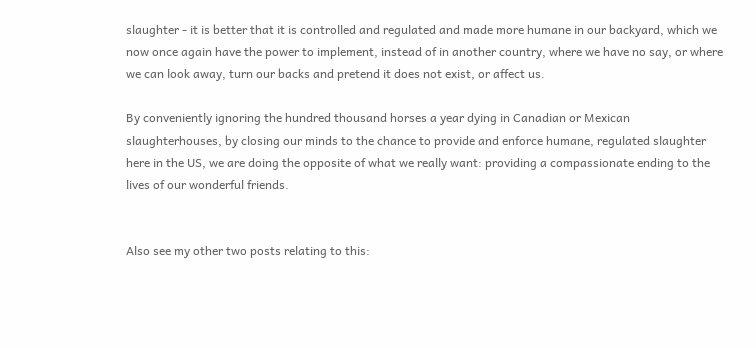slaughter - it is better that it is controlled and regulated and made more humane in our backyard, which we now once again have the power to implement, instead of in another country, where we have no say, or where we can look away, turn our backs and pretend it does not exist, or affect us.

By conveniently ignoring the hundred thousand horses a year dying in Canadian or Mexican slaughterhouses, by closing our minds to the chance to provide and enforce humane, regulated slaughter here in the US, we are doing the opposite of what we really want: providing a compassionate ending to the lives of our wonderful friends.


Also see my other two posts relating to this: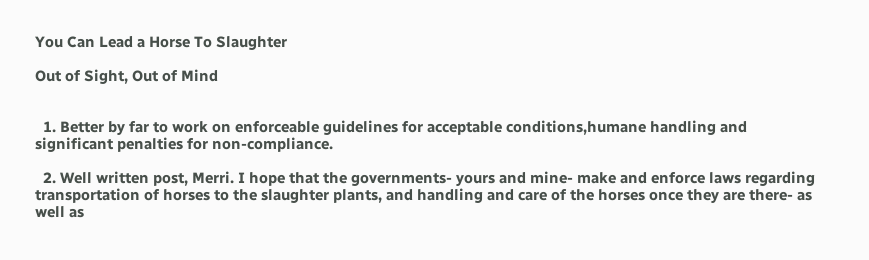You Can Lead a Horse To Slaughter

Out of Sight, Out of Mind


  1. Better by far to work on enforceable guidelines for acceptable conditions,humane handling and significant penalties for non-compliance.

  2. Well written post, Merri. I hope that the governments- yours and mine- make and enforce laws regarding transportation of horses to the slaughter plants, and handling and care of the horses once they are there- as well as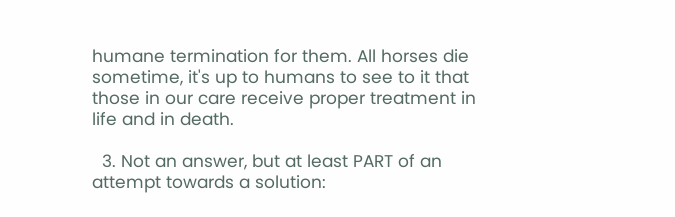humane termination for them. All horses die sometime, it's up to humans to see to it that those in our care receive proper treatment in life and in death.

  3. Not an answer, but at least PART of an attempt towards a solution: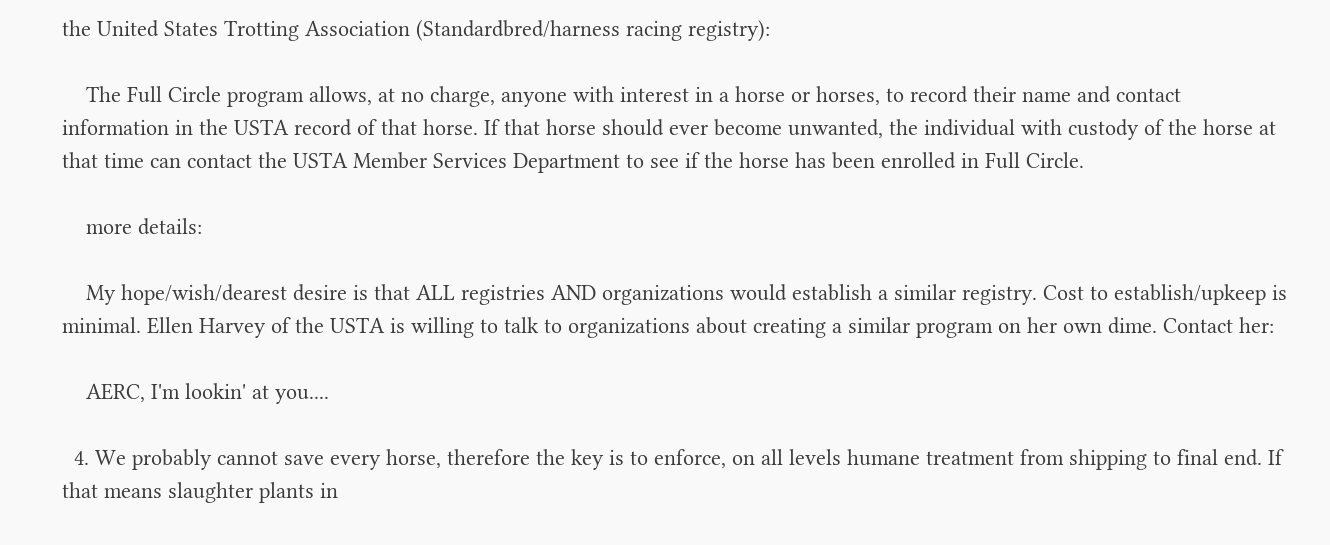the United States Trotting Association (Standardbred/harness racing registry):

    The Full Circle program allows, at no charge, anyone with interest in a horse or horses, to record their name and contact information in the USTA record of that horse. If that horse should ever become unwanted, the individual with custody of the horse at that time can contact the USTA Member Services Department to see if the horse has been enrolled in Full Circle.

    more details:

    My hope/wish/dearest desire is that ALL registries AND organizations would establish a similar registry. Cost to establish/upkeep is minimal. Ellen Harvey of the USTA is willing to talk to organizations about creating a similar program on her own dime. Contact her:

    AERC, I'm lookin' at you....

  4. We probably cannot save every horse, therefore the key is to enforce, on all levels humane treatment from shipping to final end. If that means slaughter plants in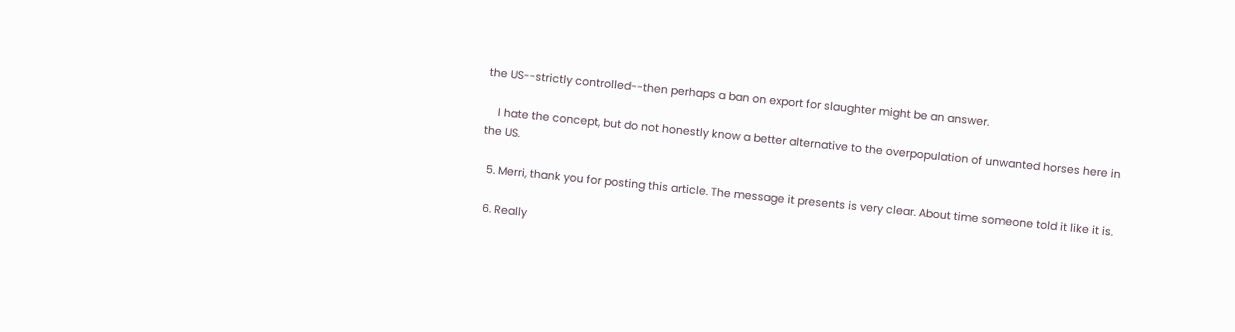the US--strictly controlled--then perhaps a ban on export for slaughter might be an answer.

    I hate the concept, but do not honestly know a better alternative to the overpopulation of unwanted horses here in the US.

  5. Merri, thank you for posting this article. The message it presents is very clear. About time someone told it like it is.

  6. Really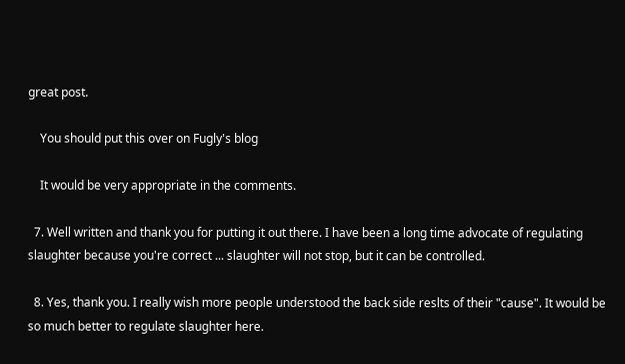great post.

    You should put this over on Fugly's blog

    It would be very appropriate in the comments.

  7. Well written and thank you for putting it out there. I have been a long time advocate of regulating slaughter because you're correct ... slaughter will not stop, but it can be controlled.

  8. Yes, thank you. I really wish more people understood the back side reslts of their "cause". It would be so much better to regulate slaughter here.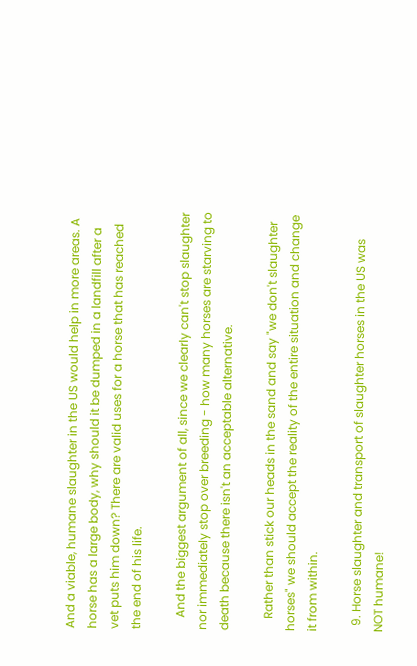And a viable, humane slaughter in the US would help in more areas. A horse has a large body, why should it be dumped in a landfill after a vet puts him down? There are valid uses for a horse that has reached the end of his life.

    And the biggest argument of all, since we clearly can't stop slaughter nor immediately stop over breeding - how many horses are starving to death because there isn't an acceptable alternative.

    Rather than stick our heads in the sand and say "we don't slaughter horses" we should accept the reality of the entire situation and change it from within.

  9. Horse slaughter and transport of slaughter horses in the US was NOT humane!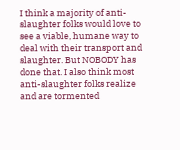I think a majority of anti-slaughter folks would love to see a viable, humane way to deal with their transport and slaughter. But NOBODY has done that. I also think most anti-slaughter folks realize and are tormented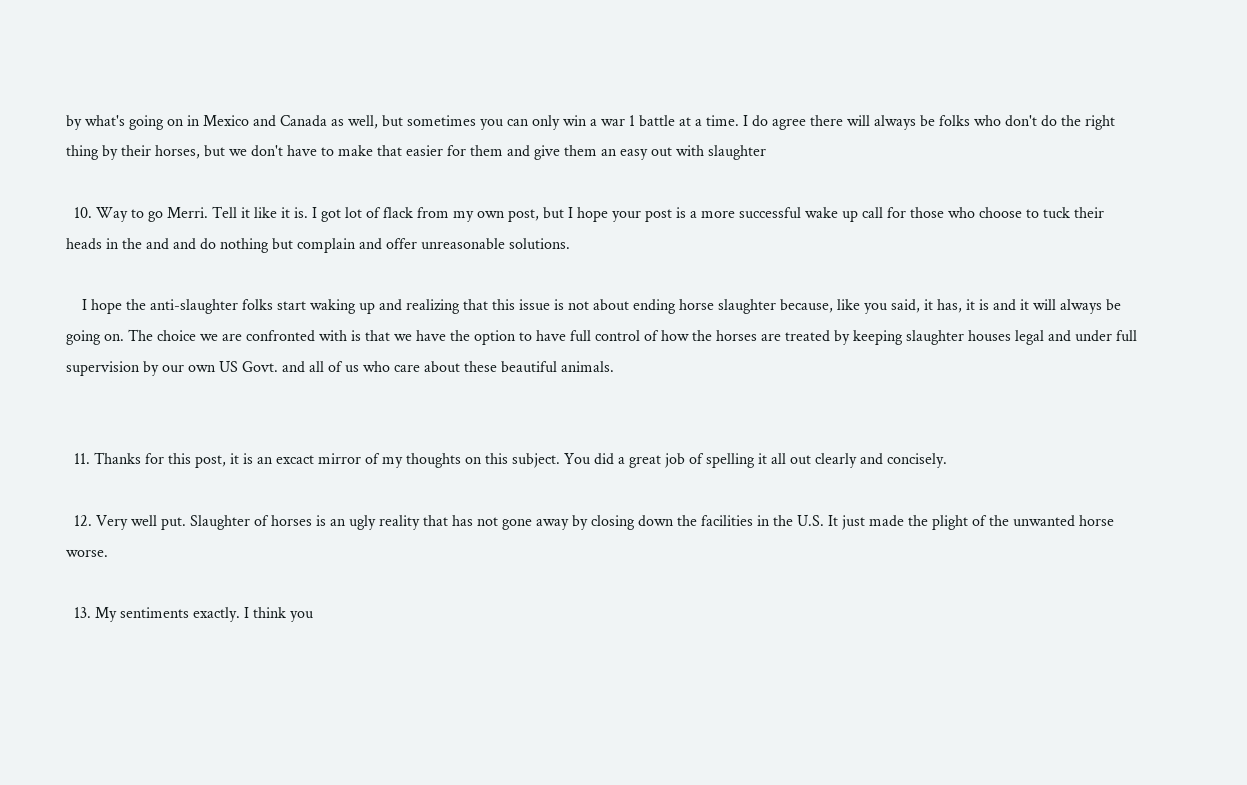by what's going on in Mexico and Canada as well, but sometimes you can only win a war 1 battle at a time. I do agree there will always be folks who don't do the right thing by their horses, but we don't have to make that easier for them and give them an easy out with slaughter

  10. Way to go Merri. Tell it like it is. I got lot of flack from my own post, but I hope your post is a more successful wake up call for those who choose to tuck their heads in the and and do nothing but complain and offer unreasonable solutions.

    I hope the anti-slaughter folks start waking up and realizing that this issue is not about ending horse slaughter because, like you said, it has, it is and it will always be going on. The choice we are confronted with is that we have the option to have full control of how the horses are treated by keeping slaughter houses legal and under full supervision by our own US Govt. and all of us who care about these beautiful animals.


  11. Thanks for this post, it is an excact mirror of my thoughts on this subject. You did a great job of spelling it all out clearly and concisely.

  12. Very well put. Slaughter of horses is an ugly reality that has not gone away by closing down the facilities in the U.S. It just made the plight of the unwanted horse worse.

  13. My sentiments exactly. I think you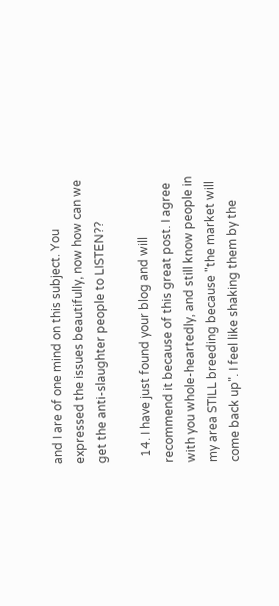and I are of one mind on this subject. You expressed the issues beautifully, now how can we get the anti-slaughter people to LISTEN??

  14. I have just found your blog and will recommend it because of this great post. I agree with you whole-heartedly, and still know people in my area STILL breeding because "the market will come back up". I feel like shaking them by the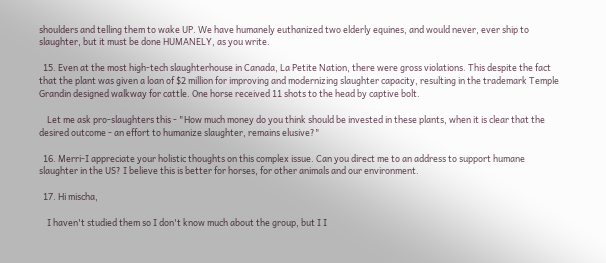shoulders and telling them to wake UP. We have humanely euthanized two elderly equines, and would never, ever ship to slaughter, but it must be done HUMANELY, as you write.

  15. Even at the most high-tech slaughterhouse in Canada, La Petite Nation, there were gross violations. This despite the fact that the plant was given a loan of $2 million for improving and modernizing slaughter capacity, resulting in the trademark Temple Grandin designed walkway for cattle. One horse received 11 shots to the head by captive bolt.

    Let me ask pro-slaughters this - "How much money do you think should be invested in these plants, when it is clear that the desired outcome - an effort to humanize slaughter, remains elusive?"

  16. Merri-I appreciate your holistic thoughts on this complex issue. Can you direct me to an address to support humane slaughter in the US? I believe this is better for horses, for other animals and our environment.

  17. Hi mischa,

    I haven't studied them so I don't know much about the group, but I I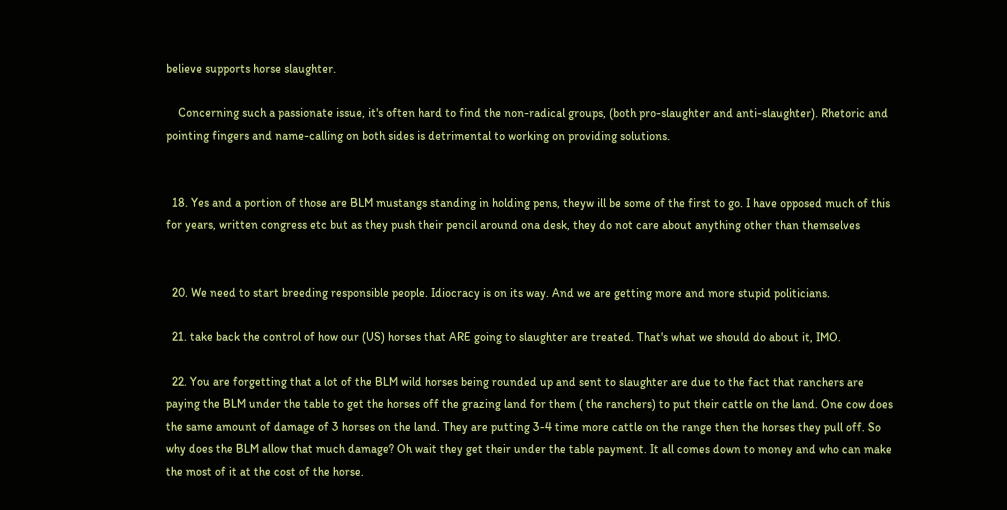believe supports horse slaughter.

    Concerning such a passionate issue, it's often hard to find the non-radical groups, (both pro-slaughter and anti-slaughter). Rhetoric and pointing fingers and name-calling on both sides is detrimental to working on providing solutions.


  18. Yes and a portion of those are BLM mustangs standing in holding pens, theyw ill be some of the first to go. I have opposed much of this for years, written congress etc but as they push their pencil around ona desk, they do not care about anything other than themselves


  20. We need to start breeding responsible people. Idiocracy is on its way. And we are getting more and more stupid politicians.

  21. take back the control of how our (US) horses that ARE going to slaughter are treated. That's what we should do about it, IMO.

  22. You are forgetting that a lot of the BLM wild horses being rounded up and sent to slaughter are due to the fact that ranchers are paying the BLM under the table to get the horses off the grazing land for them ( the ranchers) to put their cattle on the land. One cow does the same amount of damage of 3 horses on the land. They are putting 3-4 time more cattle on the range then the horses they pull off. So why does the BLM allow that much damage? Oh wait they get their under the table payment. It all comes down to money and who can make the most of it at the cost of the horse.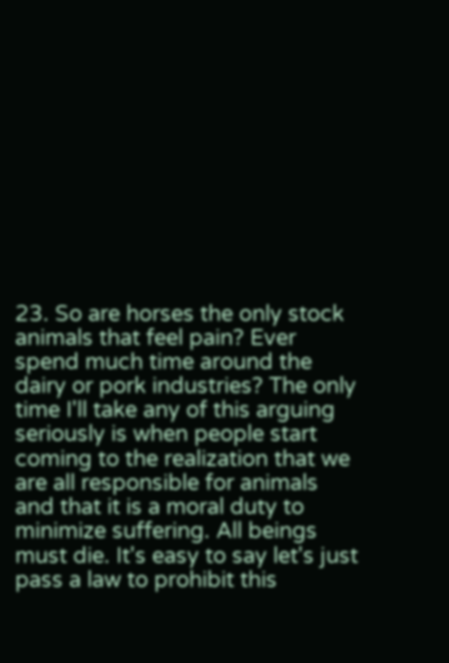23. So are horses the only stock animals that feel pain? Ever spend much time around the dairy or pork industries? The only time I'll take any of this arguing seriously is when people start coming to the realization that we are all responsible for animals and that it is a moral duty to minimize suffering. All beings must die. It's easy to say let's just pass a law to prohibit this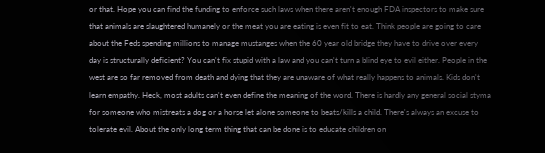or that. Hope you can find the funding to enforce such laws when there aren't enough FDA inspectors to make sure that animals are slaughtered humanely or the meat you are eating is even fit to eat. Think people are going to care about the Feds spending millions to manage mustanges when the 60 year old bridge they have to drive over every day is structurally deficient? You can't fix stupid with a law and you can't turn a blind eye to evil either. People in the west are so far removed from death and dying that they are unaware of what really happens to animals. Kids don't learn empathy. Heck, most adults can't even define the meaning of the word. There is hardly any general social styma for someone who mistreats a dog or a horse let alone someone to beats/kills a child. There's always an excuse to tolerate evil. About the only long term thing that can be done is to educate children on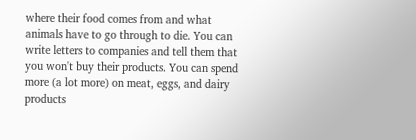where their food comes from and what animals have to go through to die. You can write letters to companies and tell them that you won't buy their products. You can spend more (a lot more) on meat, eggs, and dairy products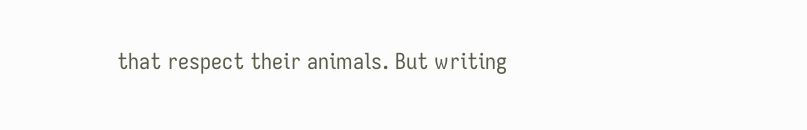that respect their animals. But writing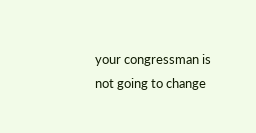your congressman is not going to change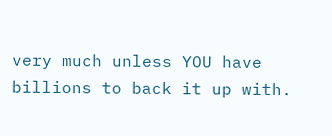very much unless YOU have billions to back it up with.